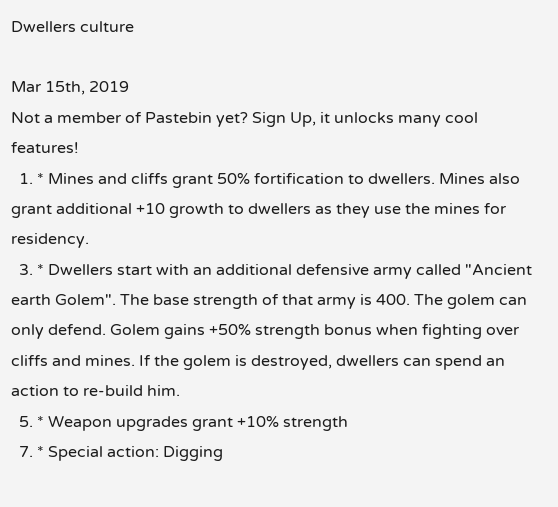Dwellers culture

Mar 15th, 2019
Not a member of Pastebin yet? Sign Up, it unlocks many cool features!
  1. * Mines and cliffs grant 50% fortification to dwellers. Mines also grant additional +10 growth to dwellers as they use the mines for residency.
  3. * Dwellers start with an additional defensive army called "Ancient earth Golem". The base strength of that army is 400. The golem can only defend. Golem gains +50% strength bonus when fighting over cliffs and mines. If the golem is destroyed, dwellers can spend an action to re-build him.
  5. * Weapon upgrades grant +10% strength
  7. * Special action: Digging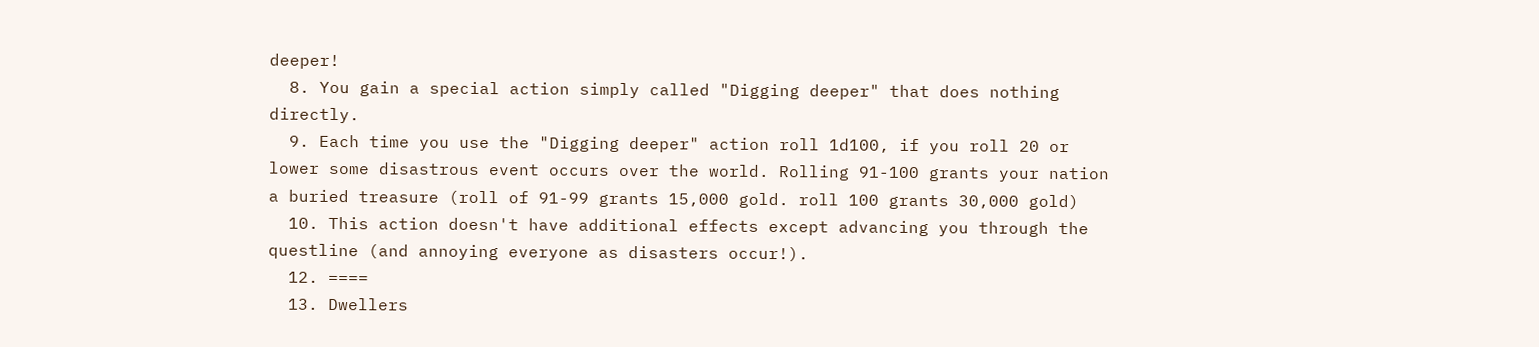deeper!
  8. You gain a special action simply called "Digging deeper" that does nothing directly.
  9. Each time you use the "Digging deeper" action roll 1d100, if you roll 20 or lower some disastrous event occurs over the world. Rolling 91-100 grants your nation a buried treasure (roll of 91-99 grants 15,000 gold. roll 100 grants 30,000 gold)
  10. This action doesn't have additional effects except advancing you through the questline (and annoying everyone as disasters occur!).
  12. ====
  13. Dwellers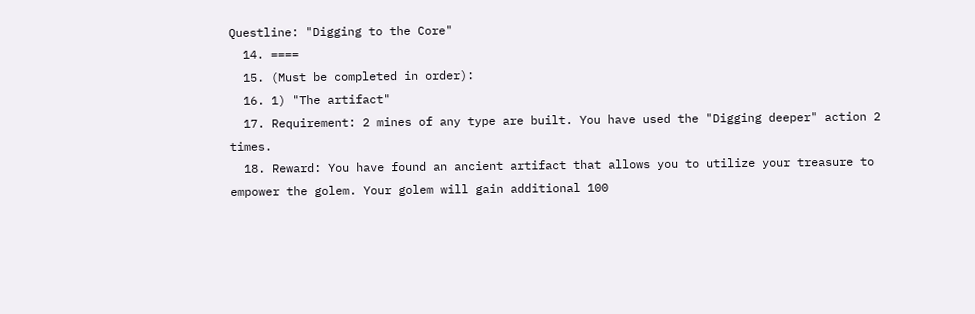Questline: "Digging to the Core"
  14. ====
  15. (Must be completed in order):
  16. 1) "The artifact"
  17. Requirement: 2 mines of any type are built. You have used the "Digging deeper" action 2 times.
  18. Reward: You have found an ancient artifact that allows you to utilize your treasure to empower the golem. Your golem will gain additional 100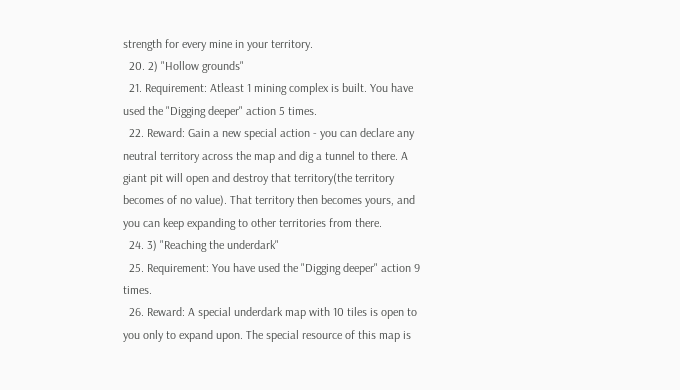strength for every mine in your territory.
  20. 2) "Hollow grounds"
  21. Requirement: Atleast 1 mining complex is built. You have used the "Digging deeper" action 5 times.
  22. Reward: Gain a new special action - you can declare any neutral territory across the map and dig a tunnel to there. A giant pit will open and destroy that territory(the territory becomes of no value). That territory then becomes yours, and you can keep expanding to other territories from there.
  24. 3) "Reaching the underdark"
  25. Requirement: You have used the "Digging deeper" action 9 times.
  26. Reward: A special underdark map with 10 tiles is open to you only to expand upon. The special resource of this map is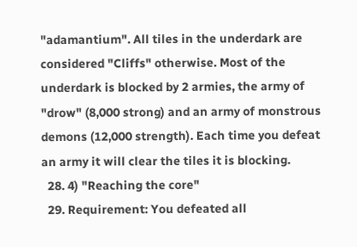"adamantium". All tiles in the underdark are considered "Cliffs" otherwise. Most of the underdark is blocked by 2 armies, the army of "drow" (8,000 strong) and an army of monstrous demons (12,000 strength). Each time you defeat an army it will clear the tiles it is blocking.
  28. 4) "Reaching the core"
  29. Requirement: You defeated all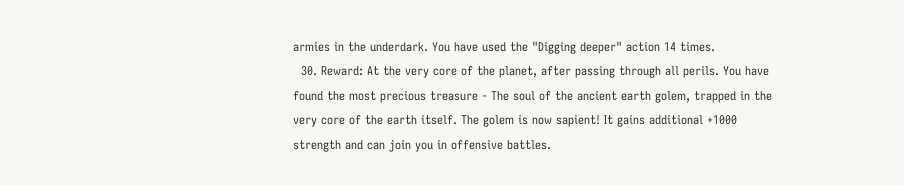armies in the underdark. You have used the "Digging deeper" action 14 times.
  30. Reward: At the very core of the planet, after passing through all perils. You have found the most precious treasure - The soul of the ancient earth golem, trapped in the very core of the earth itself. The golem is now sapient! It gains additional +1000 strength and can join you in offensive battles.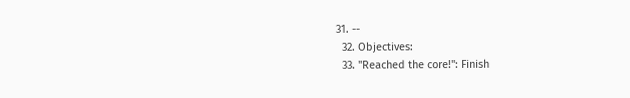31. --
  32. Objectives:
  33. "Reached the core!": Finish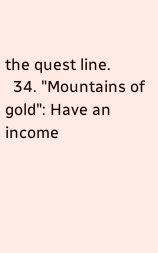the quest line.
  34. "Mountains of gold": Have an income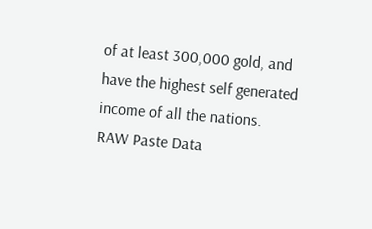of at least 300,000 gold, and have the highest self generated income of all the nations.
RAW Paste Data